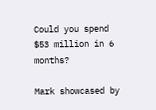Could you spend $53 million in 6 months?

Mark showcased by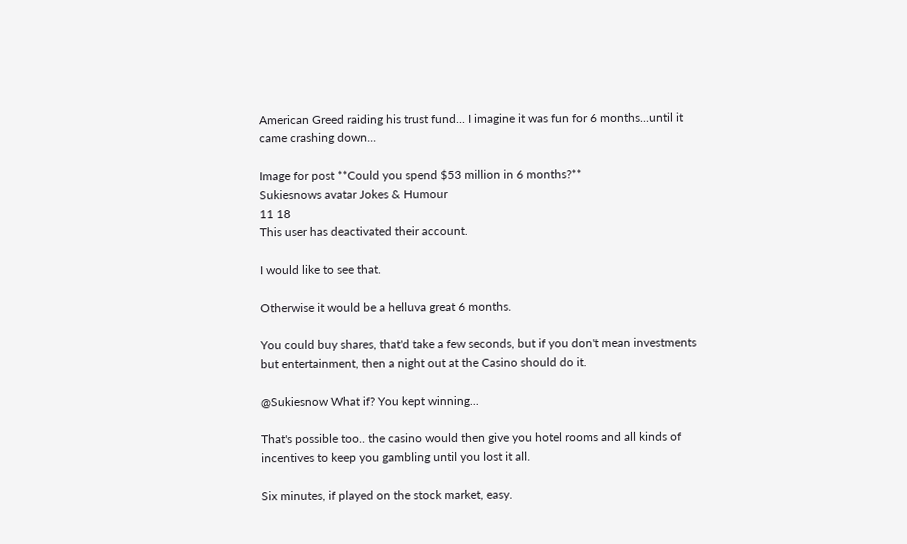American Greed raiding his trust fund... I imagine it was fun for 6 months...until it came crashing down...

Image for post **Could you spend $53 million in 6 months?**
Sukiesnows avatar Jokes & Humour
11 18
This user has deactivated their account.

I would like to see that.

Otherwise it would be a helluva great 6 months.

You could buy shares, that'd take a few seconds, but if you don't mean investments but entertainment, then a night out at the Casino should do it.

@Sukiesnow What if? You kept winning...

That's possible too.. the casino would then give you hotel rooms and all kinds of incentives to keep you gambling until you lost it all.

Six minutes, if played on the stock market, easy.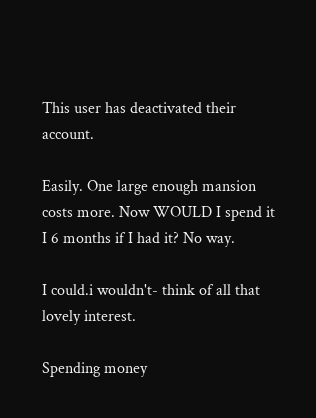This user has deactivated their account.

Easily. One large enough mansion costs more. Now WOULD I spend it I 6 months if I had it? No way.

I could.i wouldn't- think of all that lovely interest.

Spending money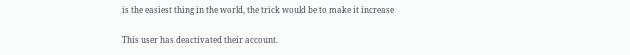is the easiest thing in the world, the trick would be to make it increase

This user has deactivated their account.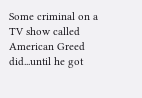Some criminal on a TV show called American Greed did...until he got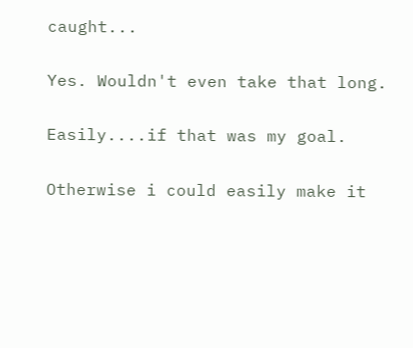caught...

Yes. Wouldn't even take that long.

Easily....if that was my goal.

Otherwise i could easily make it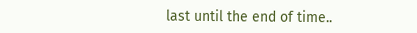last until the end of time..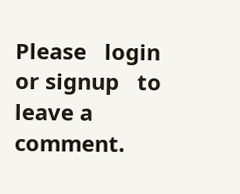Please   login   or signup   to leave a comment.